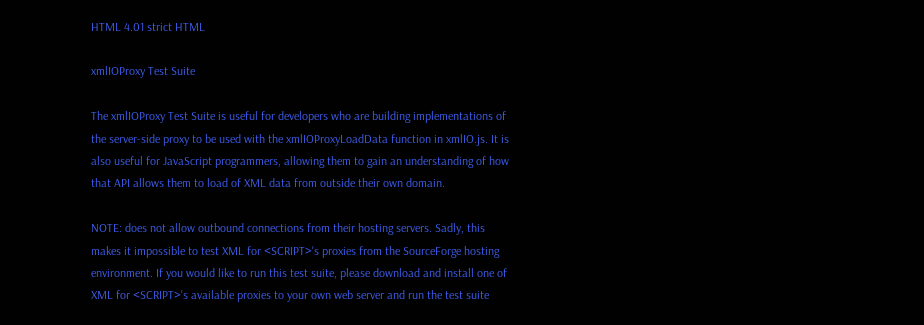HTML 4.01 strict HTML

xmlIOProxy Test Suite

The xmlIOProxy Test Suite is useful for developers who are building implementations of the server-side proxy to be used with the xmlIOProxyLoadData function in xmlIO.js. It is also useful for JavaScript programmers, allowing them to gain an understanding of how that API allows them to load of XML data from outside their own domain.

NOTE: does not allow outbound connections from their hosting servers. Sadly, this makes it impossible to test XML for <SCRIPT>'s proxies from the SourceForge hosting environment. If you would like to run this test suite, please download and install one of XML for <SCRIPT>'s available proxies to your own web server and run the test suite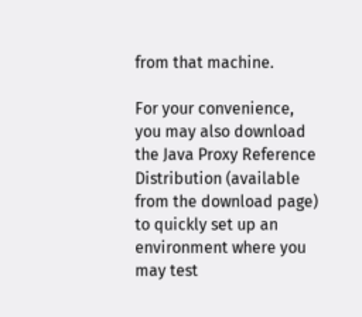from that machine.

For your convenience, you may also download the Java Proxy Reference Distribution (available from the download page) to quickly set up an environment where you may test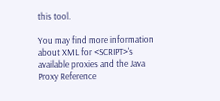this tool.

You may find more information about XML for <SCRIPT>'s available proxies and the Java Proxy Reference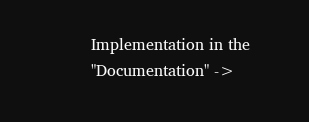Implementation in the "Documentation" ->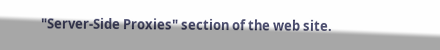"Server-Side Proxies" section of the web site.